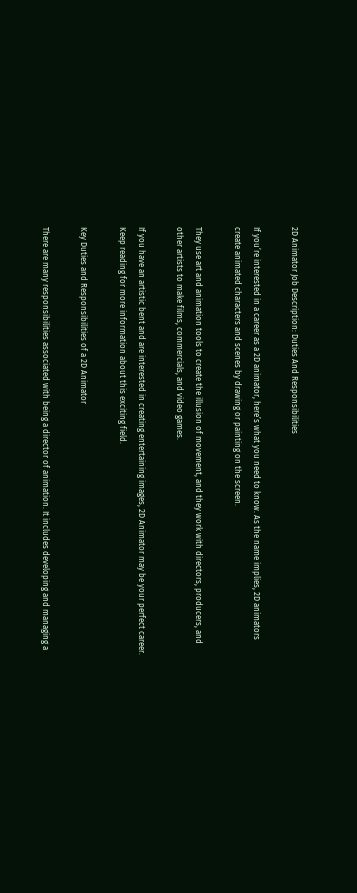2D Animator Job Description: Duties And Responsibilities

If you’re interested in a career as a 2D animator, here’s what you need to know. As the name implies, 2D animators create animated characters and scenes by drawing or painting on the screen.

They use art and animation tools to create the illusion of movement, and they work with directors, producers, and other artists to make films, commercials, and video games.

If you have an artistic bent and are interested in creating entertaining images, 2D Animator may be your perfect career. Keep reading for more information about this exciting field.

Key Duties and Responsibilities of a 2D Animator

There are many responsibilities associated with being a director of animation. It includes developing and managing a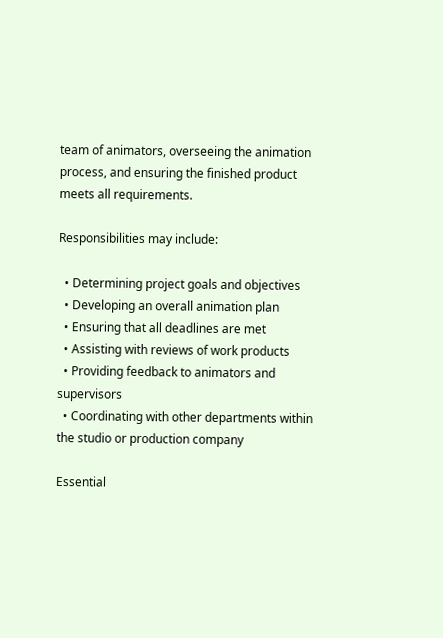team of animators, overseeing the animation process, and ensuring the finished product meets all requirements.

Responsibilities may include:

  • Determining project goals and objectives
  • Developing an overall animation plan
  • Ensuring that all deadlines are met
  • Assisting with reviews of work products
  • Providing feedback to animators and supervisors
  • Coordinating with other departments within the studio or production company

Essential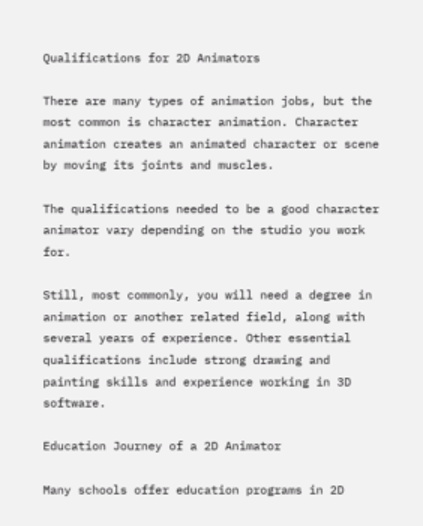Qualifications for 2D Animators

There are many types of animation jobs, but the most common is character animation. Character animation creates an animated character or scene by moving its joints and muscles.

The qualifications needed to be a good character animator vary depending on the studio you work for.

Still, most commonly, you will need a degree in animation or another related field, along with several years of experience. Other essential qualifications include strong drawing and painting skills and experience working in 3D software.

Education Journey of a 2D Animator

Many schools offer education programs in 2D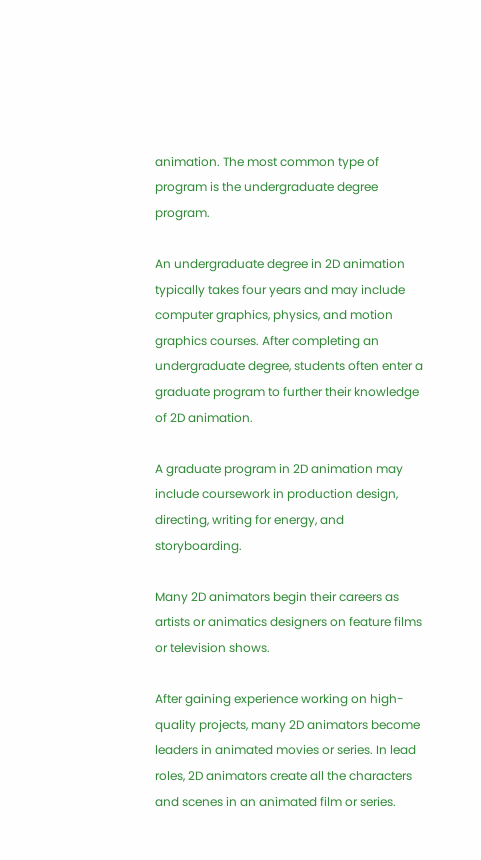animation. The most common type of program is the undergraduate degree program.

An undergraduate degree in 2D animation typically takes four years and may include computer graphics, physics, and motion graphics courses. After completing an undergraduate degree, students often enter a graduate program to further their knowledge of 2D animation.

A graduate program in 2D animation may include coursework in production design, directing, writing for energy, and storyboarding.

Many 2D animators begin their careers as artists or animatics designers on feature films or television shows.

After gaining experience working on high-quality projects, many 2D animators become leaders in animated movies or series. In lead roles, 2D animators create all the characters and scenes in an animated film or series.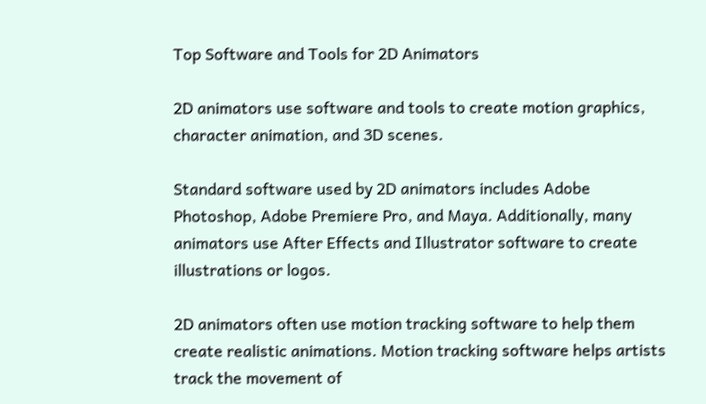Top Software and Tools for 2D Animators

2D animators use software and tools to create motion graphics, character animation, and 3D scenes.

Standard software used by 2D animators includes Adobe Photoshop, Adobe Premiere Pro, and Maya. Additionally, many animators use After Effects and Illustrator software to create illustrations or logos.

2D animators often use motion tracking software to help them create realistic animations. Motion tracking software helps artists track the movement of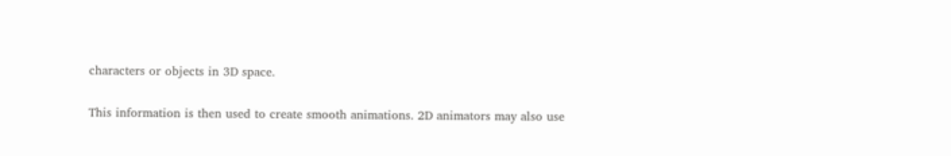characters or objects in 3D space.

This information is then used to create smooth animations. 2D animators may also use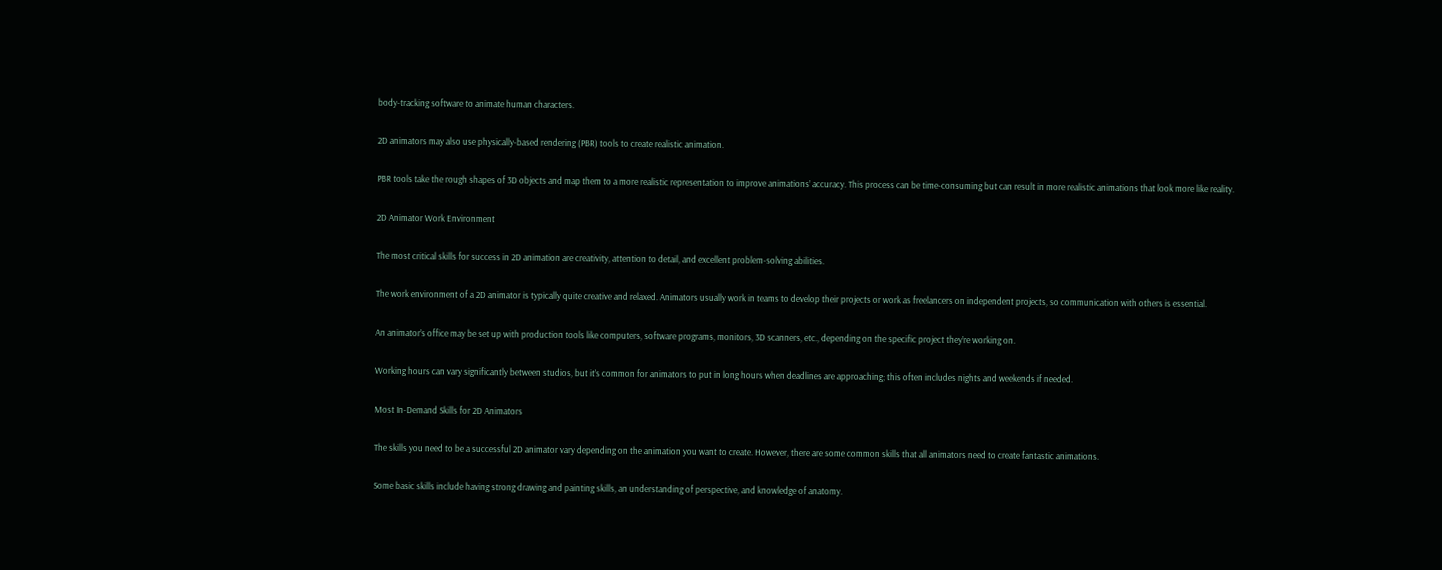body-tracking software to animate human characters.

2D animators may also use physically-based rendering (PBR) tools to create realistic animation.

PBR tools take the rough shapes of 3D objects and map them to a more realistic representation to improve animations’ accuracy. This process can be time-consuming but can result in more realistic animations that look more like reality.

2D Animator Work Environment

The most critical skills for success in 2D animation are creativity, attention to detail, and excellent problem-solving abilities.

The work environment of a 2D animator is typically quite creative and relaxed. Animators usually work in teams to develop their projects or work as freelancers on independent projects, so communication with others is essential.

An animator’s office may be set up with production tools like computers, software programs, monitors, 3D scanners, etc., depending on the specific project they’re working on.

Working hours can vary significantly between studios, but it’s common for animators to put in long hours when deadlines are approaching; this often includes nights and weekends if needed.

Most In-Demand Skills for 2D Animators

The skills you need to be a successful 2D animator vary depending on the animation you want to create. However, there are some common skills that all animators need to create fantastic animations.

Some basic skills include having strong drawing and painting skills, an understanding of perspective, and knowledge of anatomy.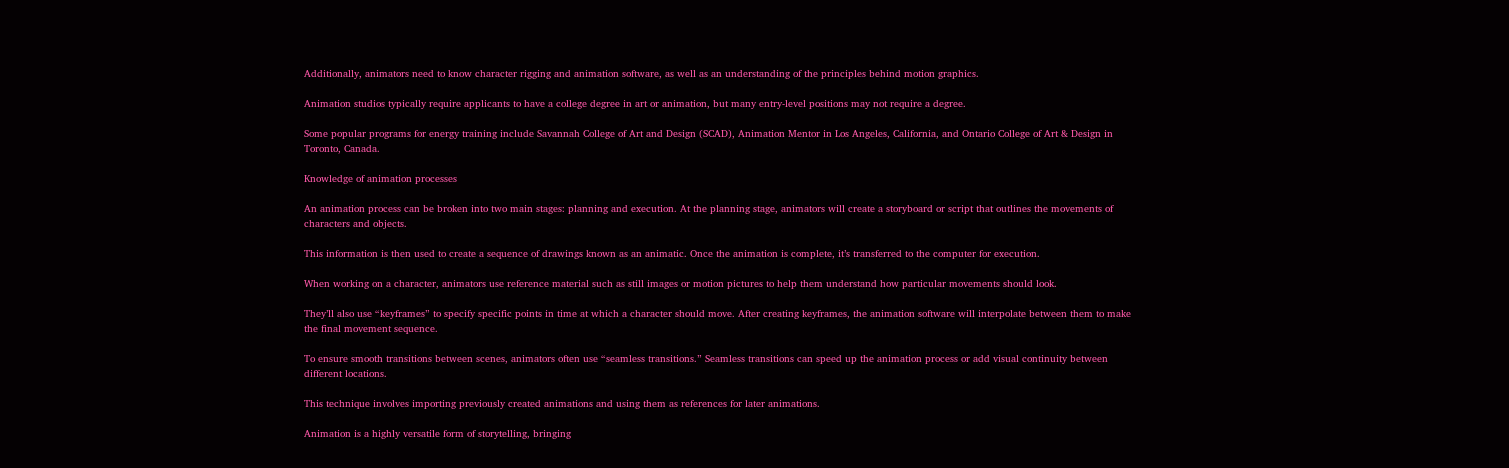Additionally, animators need to know character rigging and animation software, as well as an understanding of the principles behind motion graphics.

Animation studios typically require applicants to have a college degree in art or animation, but many entry-level positions may not require a degree.

Some popular programs for energy training include Savannah College of Art and Design (SCAD), Animation Mentor in Los Angeles, California, and Ontario College of Art & Design in Toronto, Canada.

Knowledge of animation processes

An animation process can be broken into two main stages: planning and execution. At the planning stage, animators will create a storyboard or script that outlines the movements of characters and objects.

This information is then used to create a sequence of drawings known as an animatic. Once the animation is complete, it’s transferred to the computer for execution.

When working on a character, animators use reference material such as still images or motion pictures to help them understand how particular movements should look.

They’ll also use “keyframes” to specify specific points in time at which a character should move. After creating keyframes, the animation software will interpolate between them to make the final movement sequence.

To ensure smooth transitions between scenes, animators often use “seamless transitions.” Seamless transitions can speed up the animation process or add visual continuity between different locations.

This technique involves importing previously created animations and using them as references for later animations.

Animation is a highly versatile form of storytelling, bringing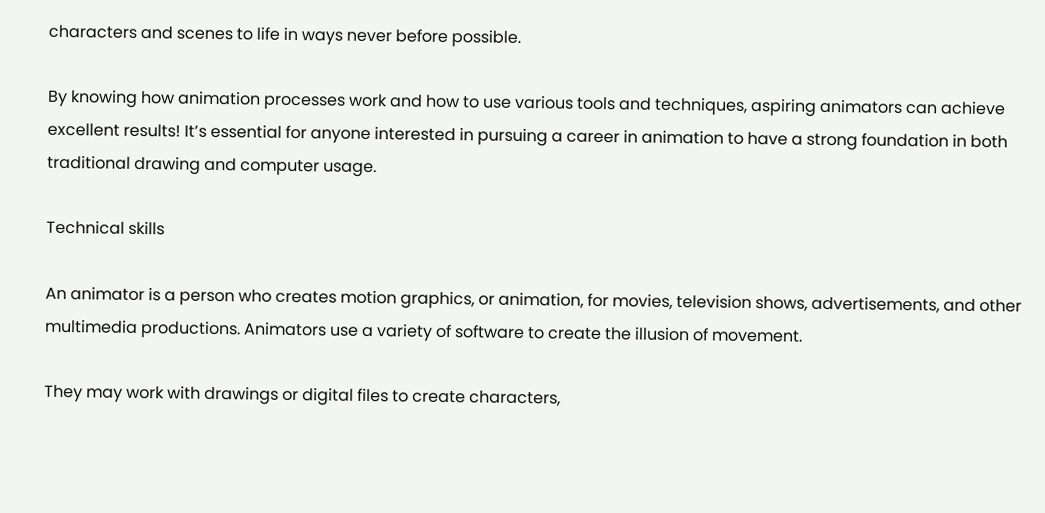characters and scenes to life in ways never before possible.

By knowing how animation processes work and how to use various tools and techniques, aspiring animators can achieve excellent results! It’s essential for anyone interested in pursuing a career in animation to have a strong foundation in both traditional drawing and computer usage.

Technical skills

An animator is a person who creates motion graphics, or animation, for movies, television shows, advertisements, and other multimedia productions. Animators use a variety of software to create the illusion of movement.

They may work with drawings or digital files to create characters,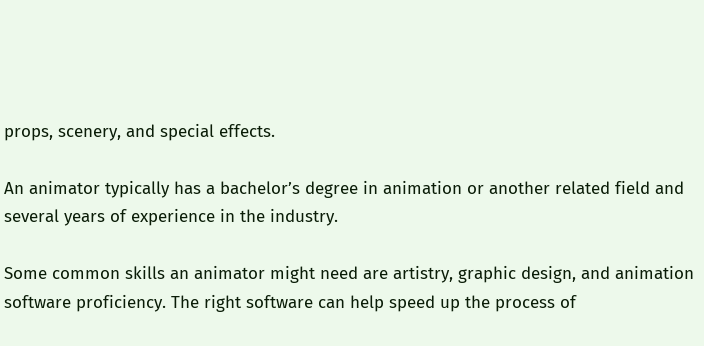props, scenery, and special effects.

An animator typically has a bachelor’s degree in animation or another related field and several years of experience in the industry.

Some common skills an animator might need are artistry, graphic design, and animation software proficiency. The right software can help speed up the process of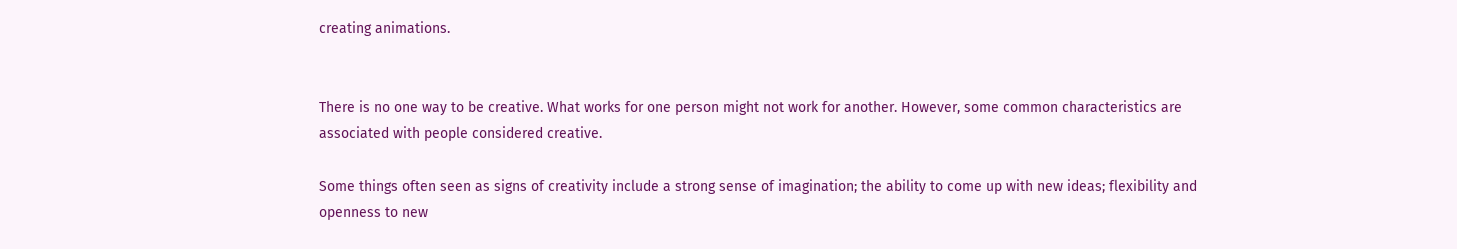creating animations.


There is no one way to be creative. What works for one person might not work for another. However, some common characteristics are associated with people considered creative.

Some things often seen as signs of creativity include a strong sense of imagination; the ability to come up with new ideas; flexibility and openness to new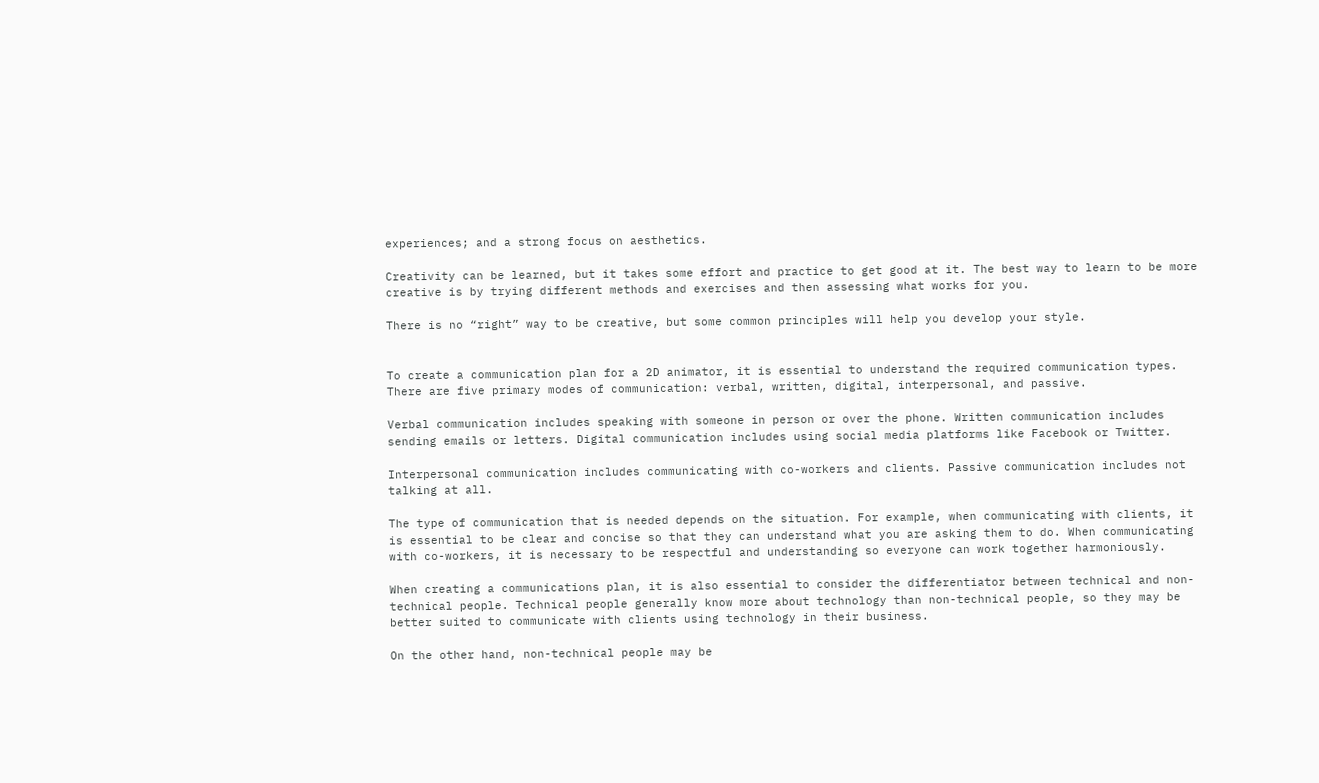experiences; and a strong focus on aesthetics.

Creativity can be learned, but it takes some effort and practice to get good at it. The best way to learn to be more creative is by trying different methods and exercises and then assessing what works for you.

There is no “right” way to be creative, but some common principles will help you develop your style.


To create a communication plan for a 2D animator, it is essential to understand the required communication types. There are five primary modes of communication: verbal, written, digital, interpersonal, and passive.

Verbal communication includes speaking with someone in person or over the phone. Written communication includes sending emails or letters. Digital communication includes using social media platforms like Facebook or Twitter.

Interpersonal communication includes communicating with co-workers and clients. Passive communication includes not talking at all.

The type of communication that is needed depends on the situation. For example, when communicating with clients, it is essential to be clear and concise so that they can understand what you are asking them to do. When communicating with co-workers, it is necessary to be respectful and understanding so everyone can work together harmoniously.

When creating a communications plan, it is also essential to consider the differentiator between technical and non-technical people. Technical people generally know more about technology than non-technical people, so they may be better suited to communicate with clients using technology in their business.

On the other hand, non-technical people may be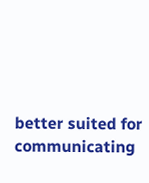better suited for communicating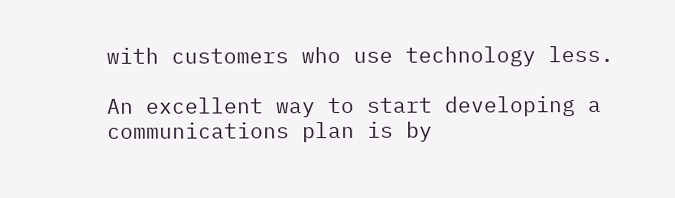with customers who use technology less.

An excellent way to start developing a communications plan is by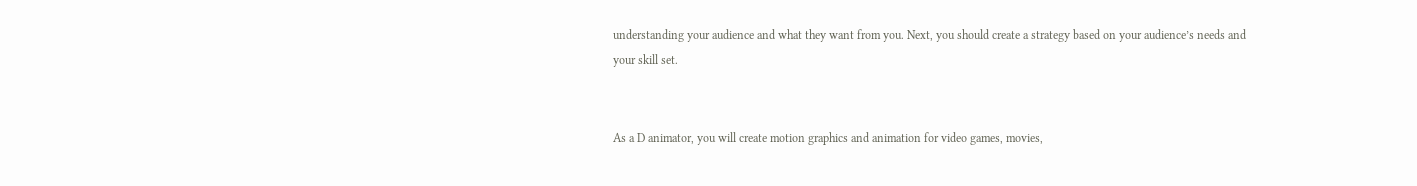understanding your audience and what they want from you. Next, you should create a strategy based on your audience’s needs and your skill set.


As a D animator, you will create motion graphics and animation for video games, movies,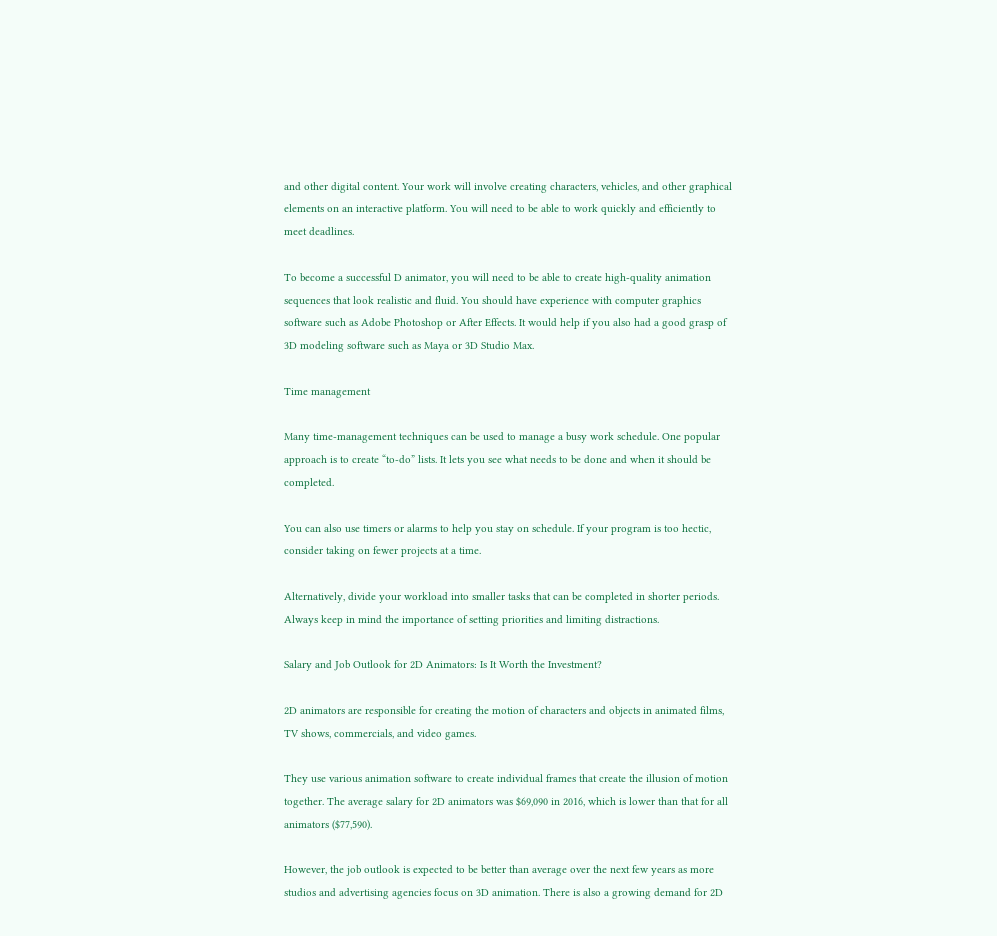and other digital content. Your work will involve creating characters, vehicles, and other graphical elements on an interactive platform. You will need to be able to work quickly and efficiently to meet deadlines.

To become a successful D animator, you will need to be able to create high-quality animation sequences that look realistic and fluid. You should have experience with computer graphics software such as Adobe Photoshop or After Effects. It would help if you also had a good grasp of 3D modeling software such as Maya or 3D Studio Max.

Time management

Many time-management techniques can be used to manage a busy work schedule. One popular approach is to create “to-do” lists. It lets you see what needs to be done and when it should be completed.

You can also use timers or alarms to help you stay on schedule. If your program is too hectic, consider taking on fewer projects at a time.

Alternatively, divide your workload into smaller tasks that can be completed in shorter periods. Always keep in mind the importance of setting priorities and limiting distractions.

Salary and Job Outlook for 2D Animators: Is It Worth the Investment?

2D animators are responsible for creating the motion of characters and objects in animated films, TV shows, commercials, and video games.

They use various animation software to create individual frames that create the illusion of motion together. The average salary for 2D animators was $69,090 in 2016, which is lower than that for all animators ($77,590).

However, the job outlook is expected to be better than average over the next few years as more studios and advertising agencies focus on 3D animation. There is also a growing demand for 2D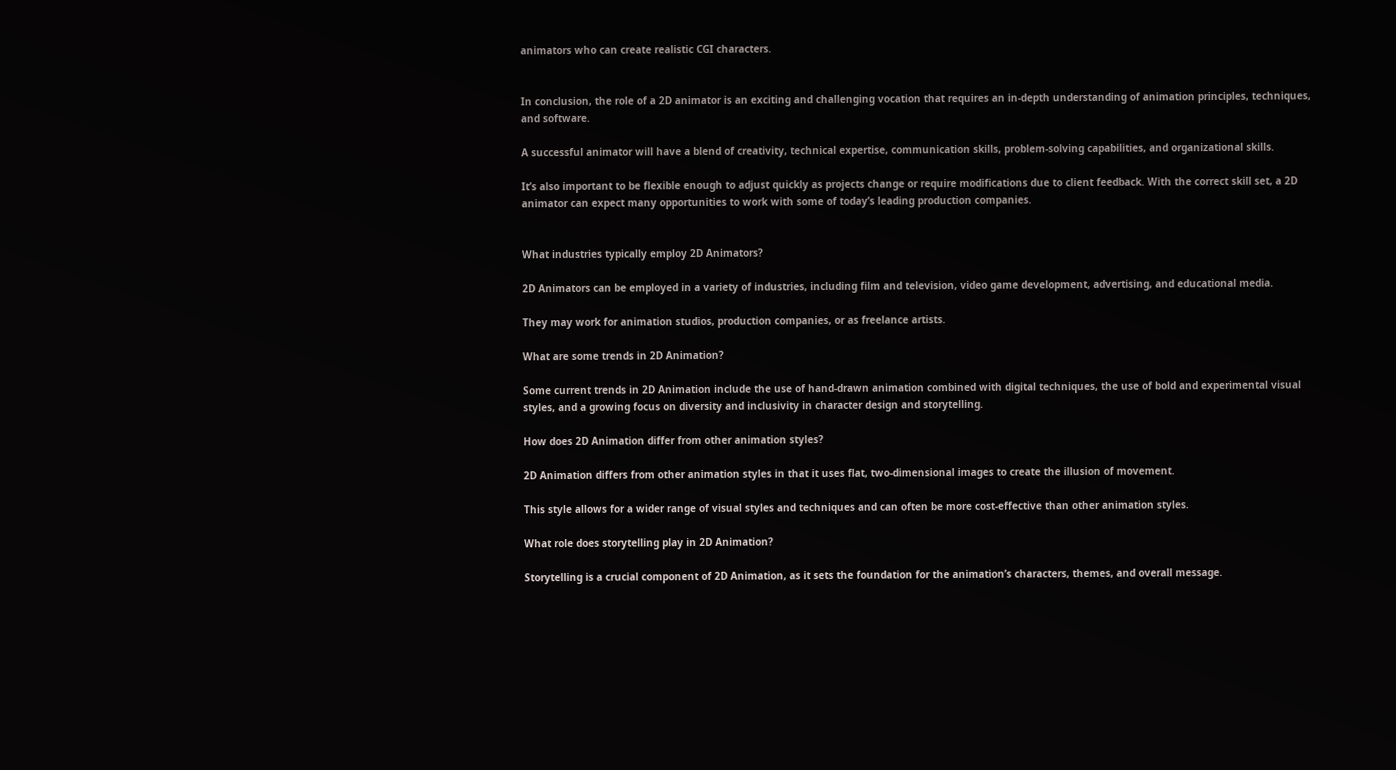animators who can create realistic CGI characters.


In conclusion, the role of a 2D animator is an exciting and challenging vocation that requires an in-depth understanding of animation principles, techniques, and software.

A successful animator will have a blend of creativity, technical expertise, communication skills, problem-solving capabilities, and organizational skills.

It’s also important to be flexible enough to adjust quickly as projects change or require modifications due to client feedback. With the correct skill set, a 2D animator can expect many opportunities to work with some of today’s leading production companies.


What industries typically employ 2D Animators?

2D Animators can be employed in a variety of industries, including film and television, video game development, advertising, and educational media.

They may work for animation studios, production companies, or as freelance artists.

What are some trends in 2D Animation?

Some current trends in 2D Animation include the use of hand-drawn animation combined with digital techniques, the use of bold and experimental visual styles, and a growing focus on diversity and inclusivity in character design and storytelling.

How does 2D Animation differ from other animation styles?

2D Animation differs from other animation styles in that it uses flat, two-dimensional images to create the illusion of movement.

This style allows for a wider range of visual styles and techniques and can often be more cost-effective than other animation styles.

What role does storytelling play in 2D Animation?

Storytelling is a crucial component of 2D Animation, as it sets the foundation for the animation’s characters, themes, and overall message.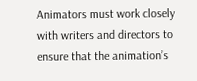Animators must work closely with writers and directors to ensure that the animation’s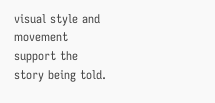visual style and movement support the story being told.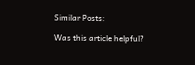Similar Posts:

Was this article helpful?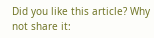Did you like this article? Why not share it: